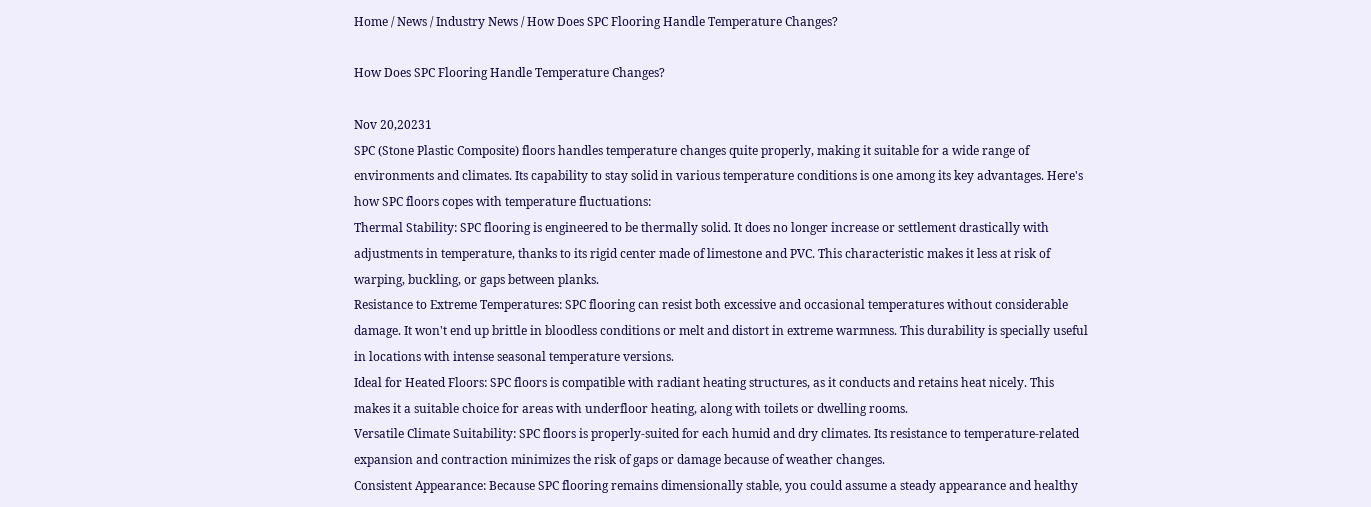Home / News / Industry News / How Does SPC Flooring Handle Temperature Changes?

How Does SPC Flooring Handle Temperature Changes?

Nov 20,20231
SPC (Stone Plastic Composite) floors handles temperature changes quite properly, making it suitable for a wide range of environments and climates. Its capability to stay solid in various temperature conditions is one among its key advantages. Here's how SPC floors copes with temperature fluctuations:
Thermal Stability: SPC flooring is engineered to be thermally solid. It does no longer increase or settlement drastically with adjustments in temperature, thanks to its rigid center made of limestone and PVC. This characteristic makes it less at risk of warping, buckling, or gaps between planks.
Resistance to Extreme Temperatures: SPC flooring can resist both excessive and occasional temperatures without considerable damage. It won't end up brittle in bloodless conditions or melt and distort in extreme warmness. This durability is specially useful in locations with intense seasonal temperature versions.
Ideal for Heated Floors: SPC floors is compatible with radiant heating structures, as it conducts and retains heat nicely. This makes it a suitable choice for areas with underfloor heating, along with toilets or dwelling rooms.
Versatile Climate Suitability: SPC floors is properly-suited for each humid and dry climates. Its resistance to temperature-related expansion and contraction minimizes the risk of gaps or damage because of weather changes.
Consistent Appearance: Because SPC flooring remains dimensionally stable, you could assume a steady appearance and healthy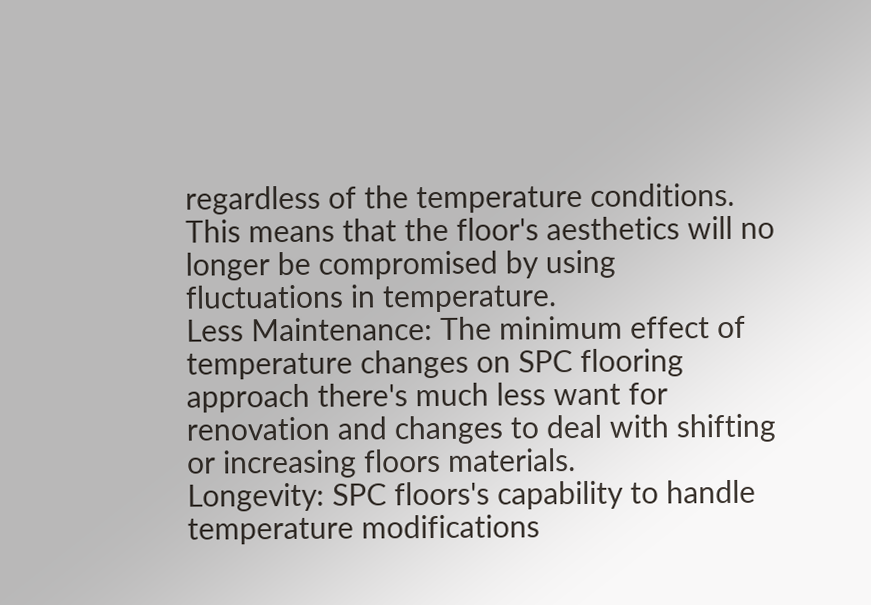regardless of the temperature conditions. This means that the floor's aesthetics will no longer be compromised by using fluctuations in temperature.
Less Maintenance: The minimum effect of temperature changes on SPC flooring approach there's much less want for renovation and changes to deal with shifting or increasing floors materials.
Longevity: SPC floors's capability to handle temperature modifications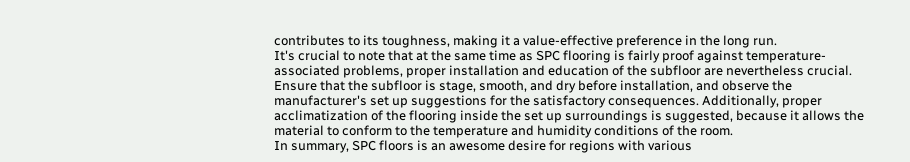contributes to its toughness, making it a value-effective preference in the long run.
It's crucial to note that at the same time as SPC flooring is fairly proof against temperature-associated problems, proper installation and education of the subfloor are nevertheless crucial. Ensure that the subfloor is stage, smooth, and dry before installation, and observe the manufacturer's set up suggestions for the satisfactory consequences. Additionally, proper acclimatization of the flooring inside the set up surroundings is suggested, because it allows the material to conform to the temperature and humidity conditions of the room.
In summary, SPC floors is an awesome desire for regions with various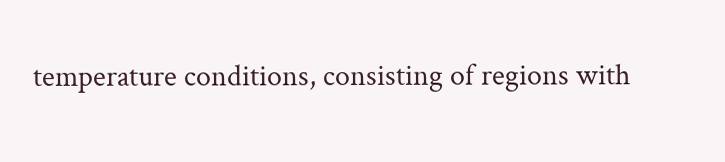temperature conditions, consisting of regions with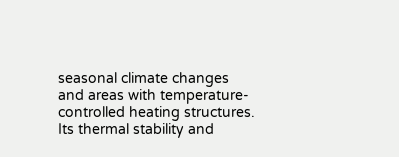seasonal climate changes and areas with temperature-controlled heating structures. Its thermal stability and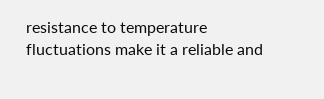resistance to temperature fluctuations make it a reliable and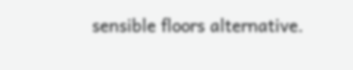sensible floors alternative.